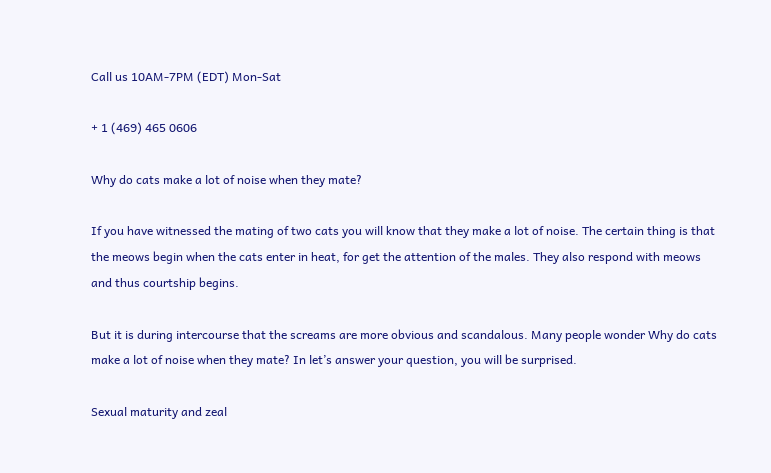Call us 10AM-7PM (EDT) Mon-Sat

+ 1 (469) 465 0606

Why do cats make a lot of noise when they mate?

If you have witnessed the mating of two cats you will know that they make a lot of noise. The certain thing is that the meows begin when the cats enter in heat, for get the attention of the males. They also respond with meows and thus courtship begins.

But it is during intercourse that the screams are more obvious and scandalous. Many people wonder Why do cats make a lot of noise when they mate? In let’s answer your question, you will be surprised.

Sexual maturity and zeal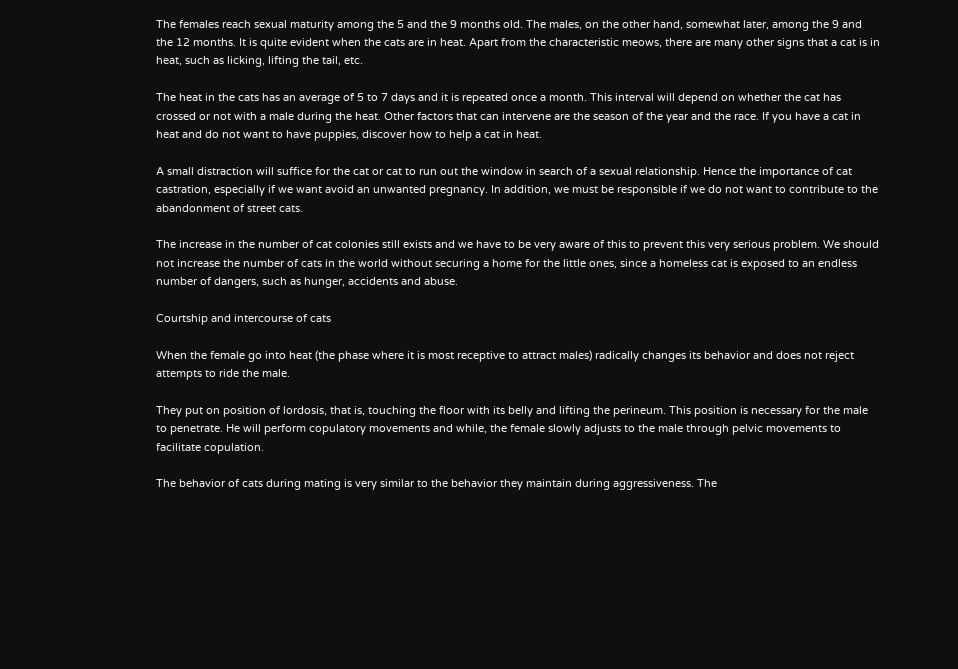The females reach sexual maturity among the 5 and the 9 months old. The males, on the other hand, somewhat later, among the 9 and the 12 months. It is quite evident when the cats are in heat. Apart from the characteristic meows, there are many other signs that a cat is in heat, such as licking, lifting the tail, etc.

The heat in the cats has an average of 5 to 7 days and it is repeated once a month. This interval will depend on whether the cat has crossed or not with a male during the heat. Other factors that can intervene are the season of the year and the race. If you have a cat in heat and do not want to have puppies, discover how to help a cat in heat.

A small distraction will suffice for the cat or cat to run out the window in search of a sexual relationship. Hence the importance of cat castration, especially if we want avoid an unwanted pregnancy. In addition, we must be responsible if we do not want to contribute to the abandonment of street cats.

The increase in the number of cat colonies still exists and we have to be very aware of this to prevent this very serious problem. We should not increase the number of cats in the world without securing a home for the little ones, since a homeless cat is exposed to an endless number of dangers, such as hunger, accidents and abuse.

Courtship and intercourse of cats

When the female go into heat (the phase where it is most receptive to attract males) radically changes its behavior and does not reject attempts to ride the male.

They put on position of lordosis, that is, touching the floor with its belly and lifting the perineum. This position is necessary for the male to penetrate. He will perform copulatory movements and while, the female slowly adjusts to the male through pelvic movements to facilitate copulation.

The behavior of cats during mating is very similar to the behavior they maintain during aggressiveness. The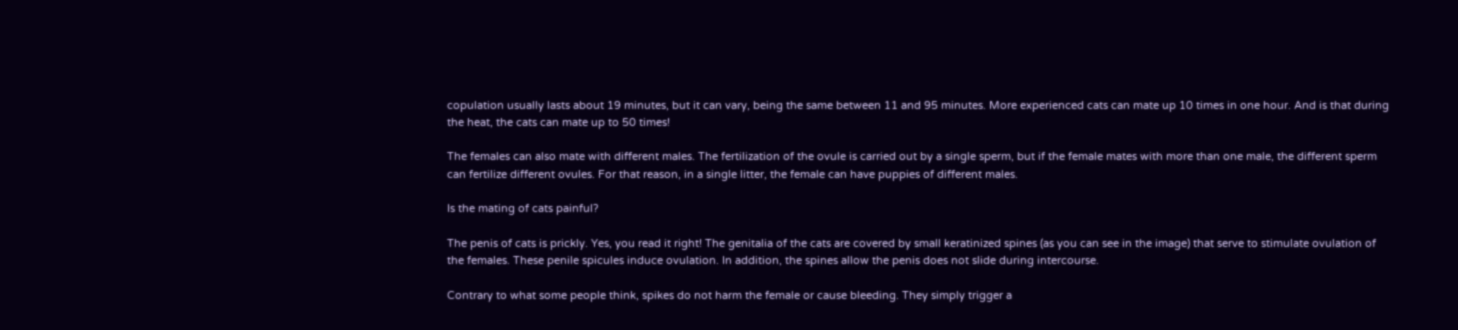copulation usually lasts about 19 minutes, but it can vary, being the same between 11 and 95 minutes. More experienced cats can mate up 10 times in one hour. And is that during the heat, the cats can mate up to 50 times!

The females can also mate with different males. The fertilization of the ovule is carried out by a single sperm, but if the female mates with more than one male, the different sperm can fertilize different ovules. For that reason, in a single litter, the female can have puppies of different males.

Is the mating of cats painful?

The penis of cats is prickly. Yes, you read it right! The genitalia of the cats are covered by small keratinized spines (as you can see in the image) that serve to stimulate ovulation of the females. These penile spicules induce ovulation. In addition, the spines allow the penis does not slide during intercourse.

Contrary to what some people think, spikes do not harm the female or cause bleeding. They simply trigger a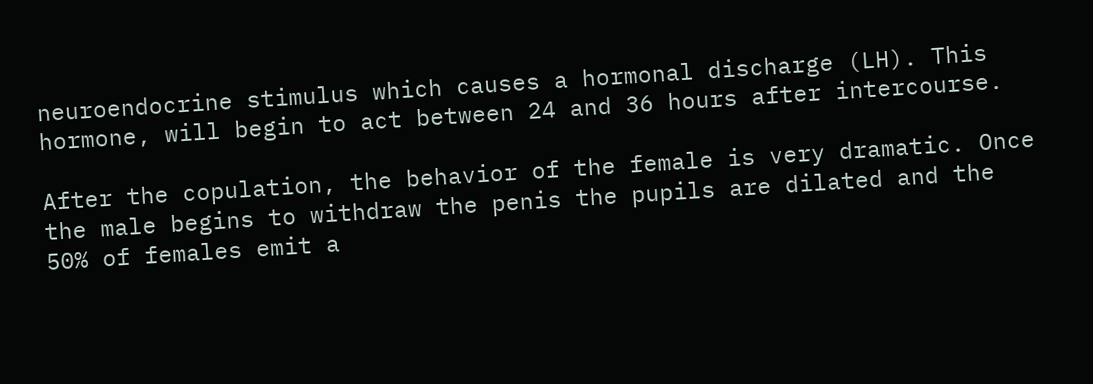neuroendocrine stimulus which causes a hormonal discharge (LH). This hormone, will begin to act between 24 and 36 hours after intercourse.

After the copulation, the behavior of the female is very dramatic. Once the male begins to withdraw the penis the pupils are dilated and the 50% of females emit a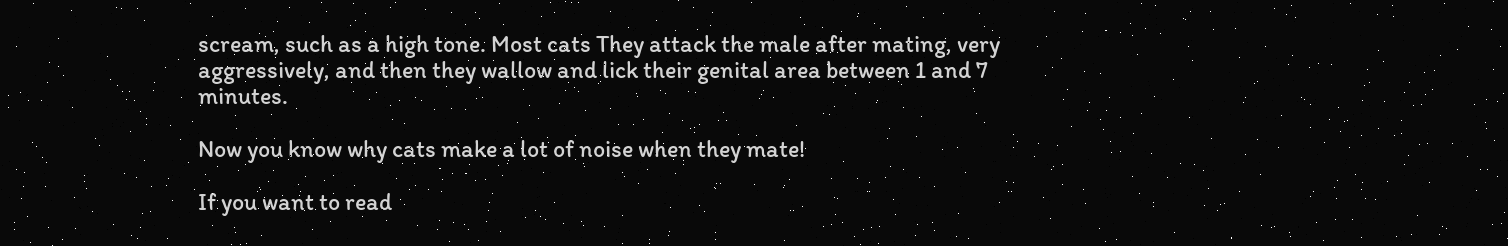scream, such as a high tone. Most cats They attack the male after mating, very aggressively, and then they wallow and lick their genital area between 1 and 7 minutes.

Now you know why cats make a lot of noise when they mate!

If you want to read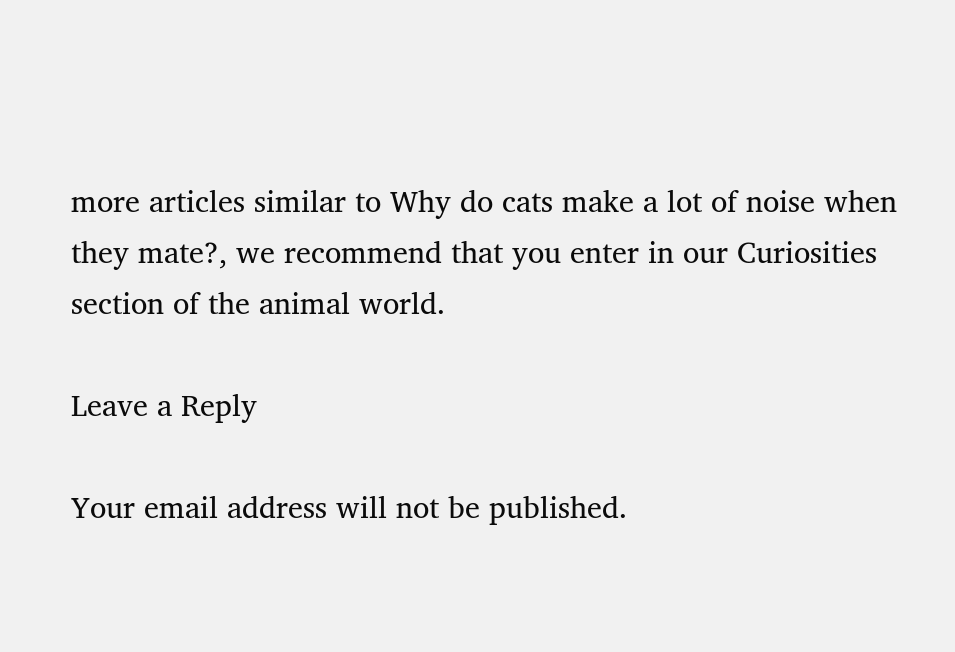more articles similar to Why do cats make a lot of noise when they mate?, we recommend that you enter in our Curiosities section of the animal world.

Leave a Reply

Your email address will not be published.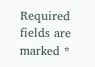Required fields are marked *